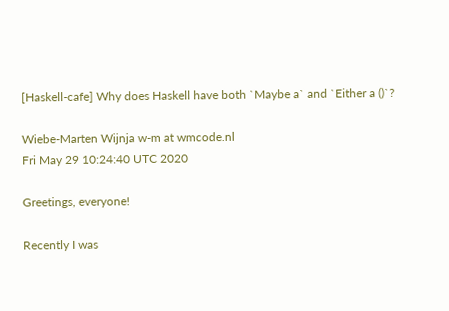[Haskell-cafe] Why does Haskell have both `Maybe a` and `Either a ()`?

Wiebe-Marten Wijnja w-m at wmcode.nl
Fri May 29 10:24:40 UTC 2020

Greetings, everyone!

Recently I was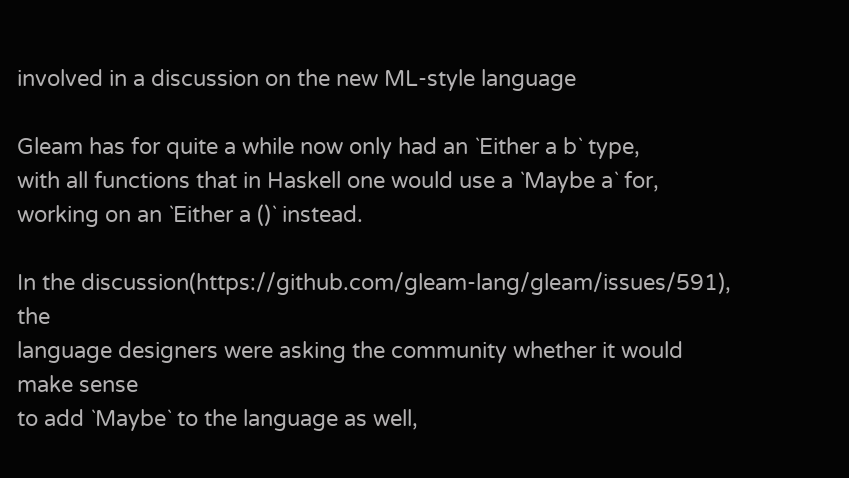involved in a discussion on the new ML-style language

Gleam has for quite a while now only had an `Either a b` type,
with all functions that in Haskell one would use a `Maybe a` for,
working on an `Either a ()` instead.

In the discussion(https://github.com/gleam-lang/gleam/issues/591), the
language designers were asking the community whether it would make sense
to add `Maybe` to the language as well,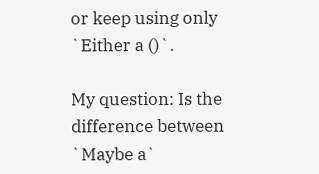or keep using only `Either a ()`.

My question: Is the difference between `Maybe a`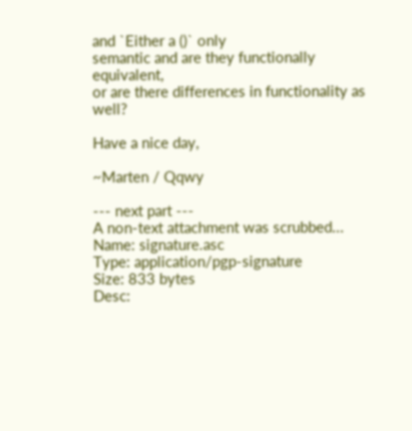and `Either a ()` only
semantic and are they functionally equivalent,
or are there differences in functionality as well?

Have a nice day,

~Marten / Qqwy

--- next part ---
A non-text attachment was scrubbed...
Name: signature.asc
Type: application/pgp-signature
Size: 833 bytes
Desc: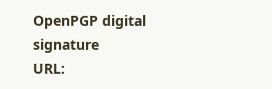OpenPGP digital signature
URL: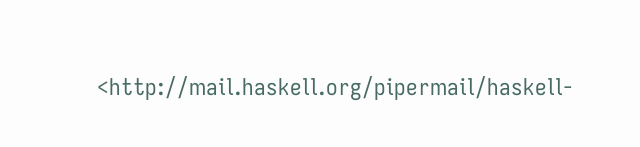<http://mail.haskell.org/pipermail/haskell-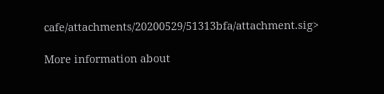cafe/attachments/20200529/51313bfa/attachment.sig>

More information about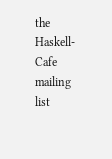the Haskell-Cafe mailing list